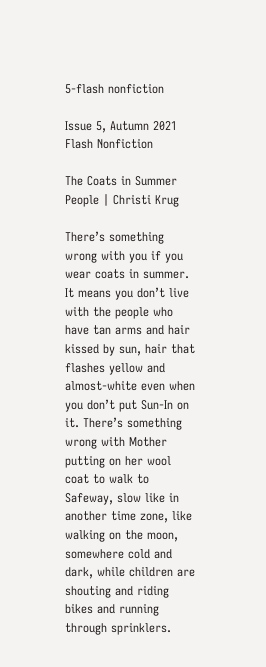5-flash nonfiction

Issue 5, Autumn 2021
Flash Nonfiction

The Coats in Summer People | Christi Krug

There’s something wrong with you if you wear coats in summer. It means you don’t live with the people who have tan arms and hair kissed by sun, hair that flashes yellow and almost-white even when you don’t put Sun-In on it. There’s something wrong with Mother putting on her wool coat to walk to Safeway, slow like in another time zone, like walking on the moon, somewhere cold and dark, while children are shouting and riding bikes and running through sprinklers.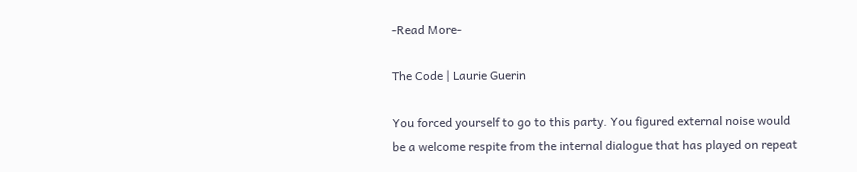-Read More-

The Code | Laurie Guerin

You forced yourself to go to this party. You figured external noise would be a welcome respite from the internal dialogue that has played on repeat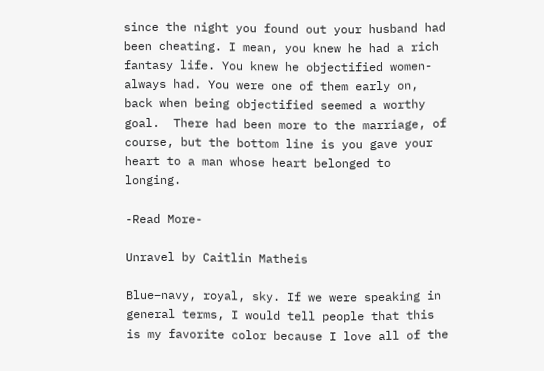since the night you found out your husband had been cheating. I mean, you knew he had a rich fantasy life. You knew he objectified women- always had. You were one of them early on, back when being objectified seemed a worthy goal.  There had been more to the marriage, of course, but the bottom line is you gave your heart to a man whose heart belonged to longing.

-Read More-

Unravel by Caitlin Matheis

Blue–navy, royal, sky. If we were speaking in general terms, I would tell people that this is my favorite color because I love all of the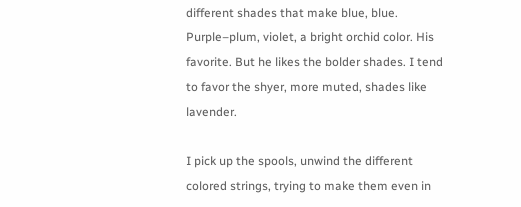different shades that make blue, blue. Purple–plum, violet, a bright orchid color. His favorite. But he likes the bolder shades. I tend to favor the shyer, more muted, shades like lavender.

I pick up the spools, unwind the different colored strings, trying to make them even in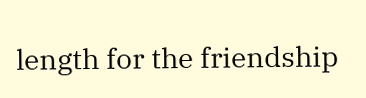length for the friendship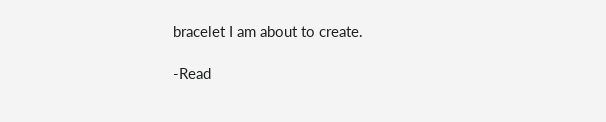bracelet I am about to create.

-Read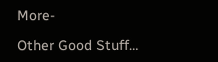More-

Other Good Stuff…